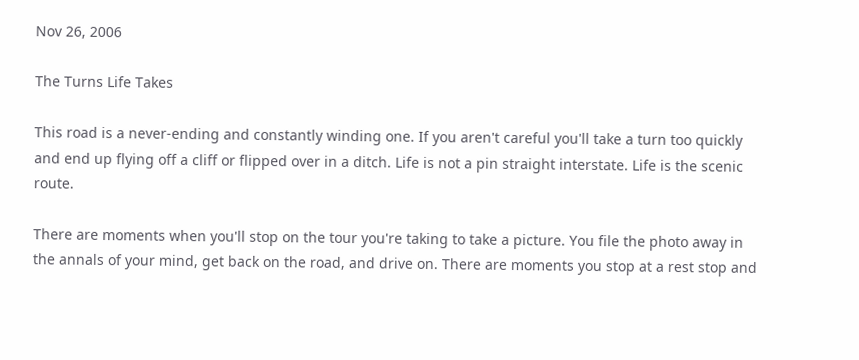Nov 26, 2006

The Turns Life Takes

This road is a never-ending and constantly winding one. If you aren't careful you'll take a turn too quickly and end up flying off a cliff or flipped over in a ditch. Life is not a pin straight interstate. Life is the scenic route.

There are moments when you'll stop on the tour you're taking to take a picture. You file the photo away in the annals of your mind, get back on the road, and drive on. There are moments you stop at a rest stop and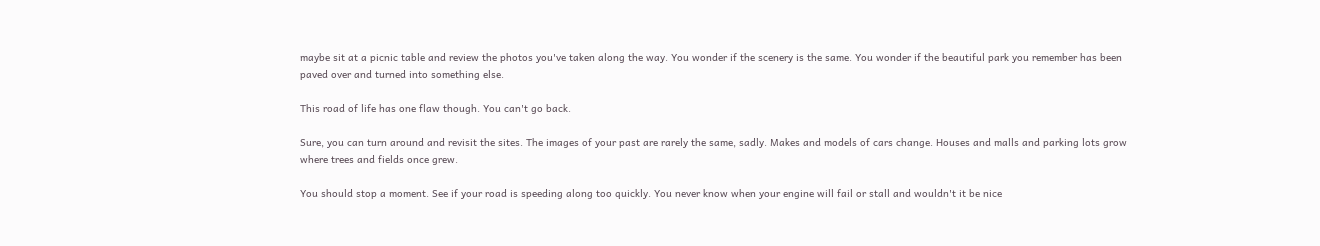maybe sit at a picnic table and review the photos you've taken along the way. You wonder if the scenery is the same. You wonder if the beautiful park you remember has been paved over and turned into something else.

This road of life has one flaw though. You can't go back.

Sure, you can turn around and revisit the sites. The images of your past are rarely the same, sadly. Makes and models of cars change. Houses and malls and parking lots grow where trees and fields once grew.

You should stop a moment. See if your road is speeding along too quickly. You never know when your engine will fail or stall and wouldn't it be nice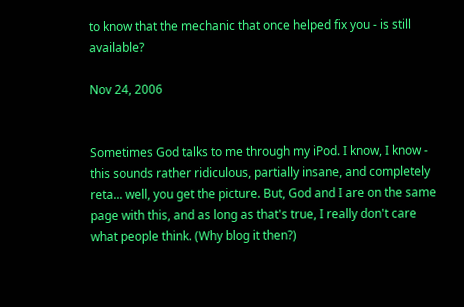to know that the mechanic that once helped fix you - is still available?

Nov 24, 2006


Sometimes God talks to me through my iPod. I know, I know - this sounds rather ridiculous, partially insane, and completely reta... well, you get the picture. But, God and I are on the same page with this, and as long as that's true, I really don't care what people think. (Why blog it then?)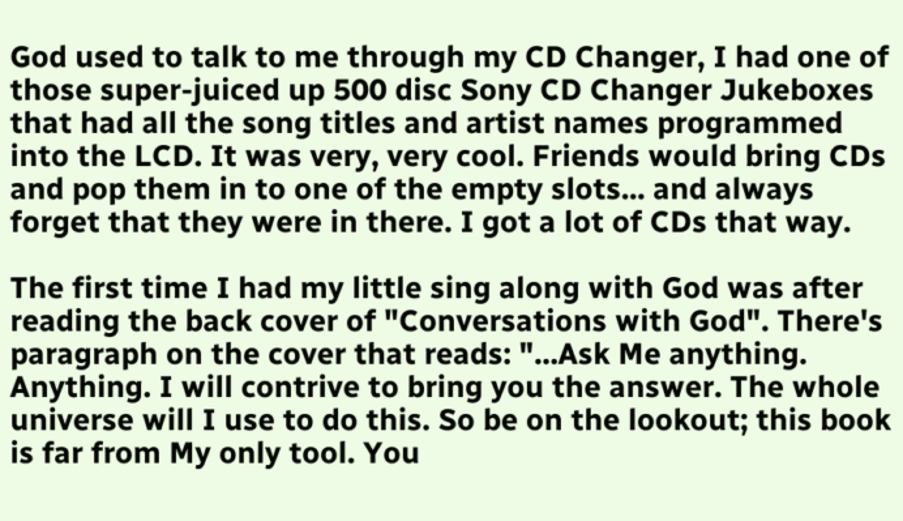God used to talk to me through my CD Changer, I had one of those super-juiced up 500 disc Sony CD Changer Jukeboxes that had all the song titles and artist names programmed into the LCD. It was very, very cool. Friends would bring CDs and pop them in to one of the empty slots... and always forget that they were in there. I got a lot of CDs that way.

The first time I had my little sing along with God was after reading the back cover of "Conversations with God". There's paragraph on the cover that reads: "...Ask Me anything. Anything. I will contrive to bring you the answer. The whole universe will I use to do this. So be on the lookout; this book is far from My only tool. You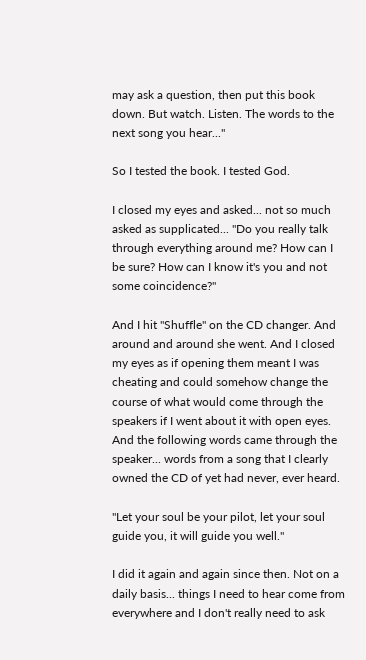may ask a question, then put this book down. But watch. Listen. The words to the next song you hear..."

So I tested the book. I tested God.

I closed my eyes and asked... not so much asked as supplicated... "Do you really talk through everything around me? How can I be sure? How can I know it's you and not some coincidence?"

And I hit "Shuffle" on the CD changer. And around and around she went. And I closed my eyes as if opening them meant I was cheating and could somehow change the course of what would come through the speakers if I went about it with open eyes. And the following words came through the speaker... words from a song that I clearly owned the CD of yet had never, ever heard.

"Let your soul be your pilot, let your soul guide you, it will guide you well."

I did it again and again since then. Not on a daily basis... things I need to hear come from everywhere and I don't really need to ask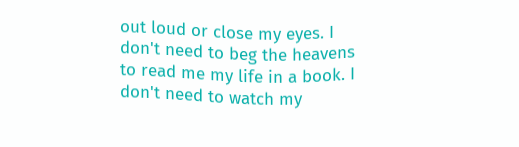out loud or close my eyes. I don't need to beg the heavens to read me my life in a book. I don't need to watch my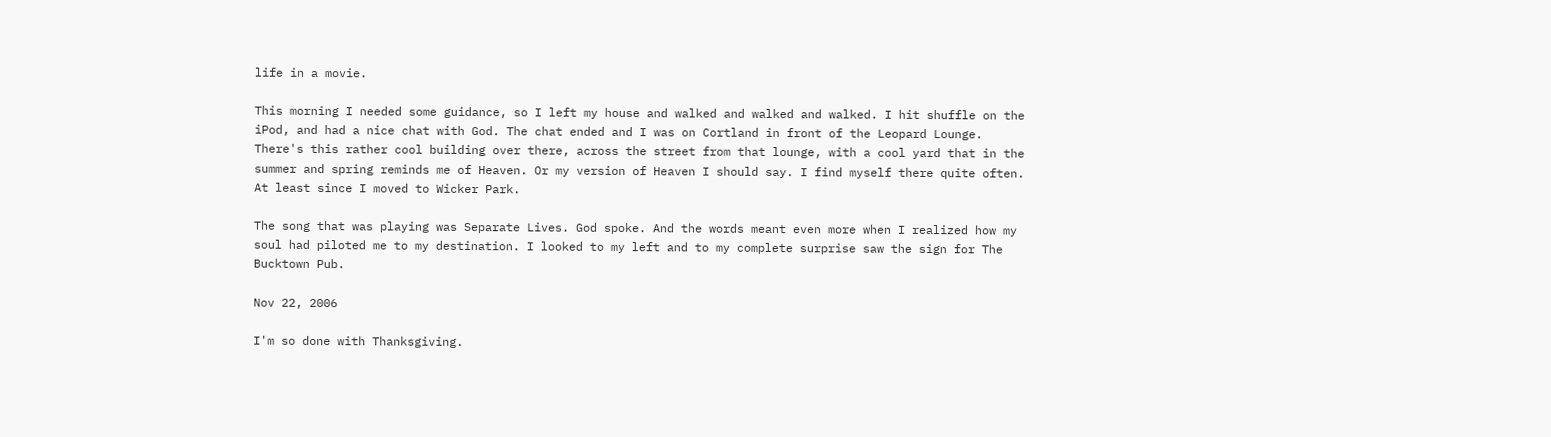life in a movie.

This morning I needed some guidance, so I left my house and walked and walked and walked. I hit shuffle on the iPod, and had a nice chat with God. The chat ended and I was on Cortland in front of the Leopard Lounge. There's this rather cool building over there, across the street from that lounge, with a cool yard that in the summer and spring reminds me of Heaven. Or my version of Heaven I should say. I find myself there quite often. At least since I moved to Wicker Park.

The song that was playing was Separate Lives. God spoke. And the words meant even more when I realized how my soul had piloted me to my destination. I looked to my left and to my complete surprise saw the sign for The Bucktown Pub.

Nov 22, 2006

I'm so done with Thanksgiving.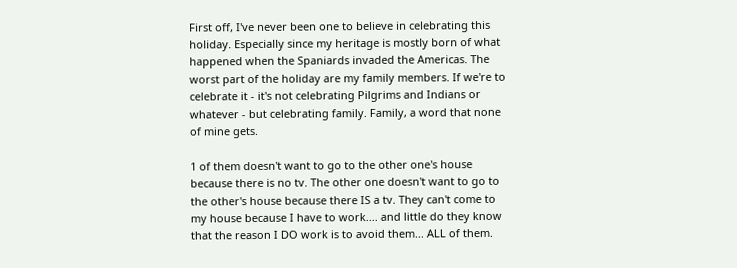First off, I've never been one to believe in celebrating this holiday. Especially since my heritage is mostly born of what happened when the Spaniards invaded the Americas. The worst part of the holiday are my family members. If we're to celebrate it - it's not celebrating Pilgrims and Indians or whatever - but celebrating family. Family, a word that none of mine gets.

1 of them doesn't want to go to the other one's house because there is no tv. The other one doesn't want to go to the other's house because there IS a tv. They can't come to my house because I have to work.... and little do they know that the reason I DO work is to avoid them... ALL of them.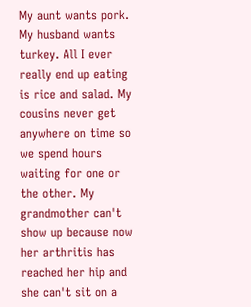My aunt wants pork. My husband wants turkey. All I ever really end up eating is rice and salad. My cousins never get anywhere on time so we spend hours waiting for one or the other. My grandmother can't show up because now her arthritis has reached her hip and she can't sit on a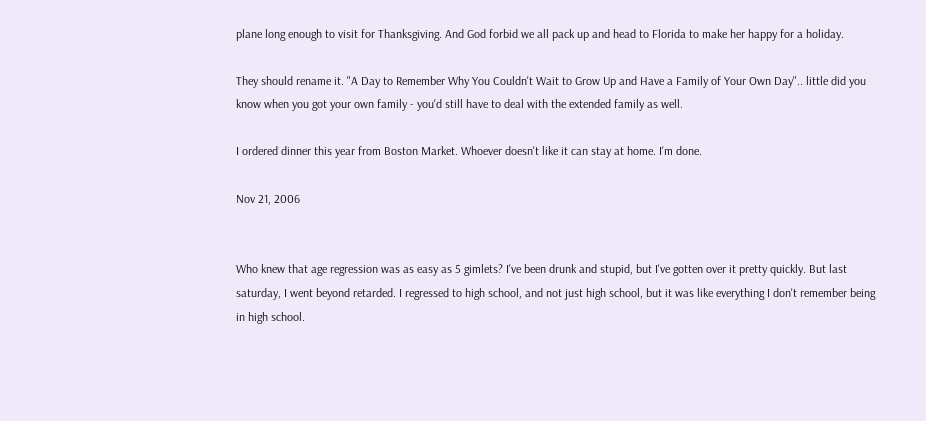plane long enough to visit for Thanksgiving. And God forbid we all pack up and head to Florida to make her happy for a holiday.

They should rename it. "A Day to Remember Why You Couldn't Wait to Grow Up and Have a Family of Your Own Day".. little did you know when you got your own family - you'd still have to deal with the extended family as well.

I ordered dinner this year from Boston Market. Whoever doesn't like it can stay at home. I'm done.

Nov 21, 2006


Who knew that age regression was as easy as 5 gimlets? I've been drunk and stupid, but I've gotten over it pretty quickly. But last saturday, I went beyond retarded. I regressed to high school, and not just high school, but it was like everything I don't remember being in high school.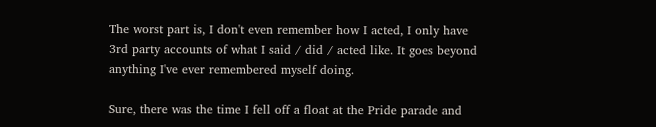The worst part is, I don't even remember how I acted, I only have 3rd party accounts of what I said / did / acted like. It goes beyond anything I've ever remembered myself doing.

Sure, there was the time I fell off a float at the Pride parade and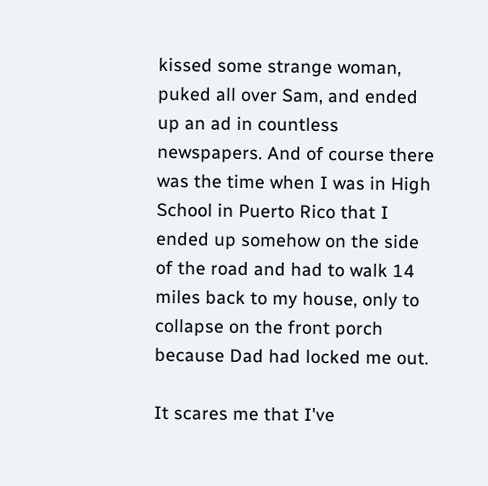kissed some strange woman, puked all over Sam, and ended up an ad in countless newspapers. And of course there was the time when I was in High School in Puerto Rico that I ended up somehow on the side of the road and had to walk 14 miles back to my house, only to collapse on the front porch because Dad had locked me out.

It scares me that I've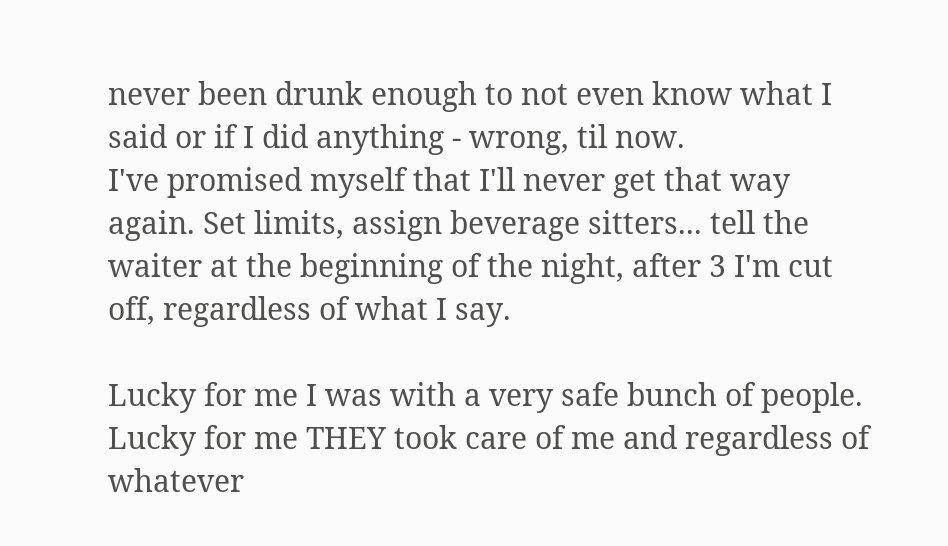never been drunk enough to not even know what I said or if I did anything - wrong, til now.
I've promised myself that I'll never get that way again. Set limits, assign beverage sitters... tell the waiter at the beginning of the night, after 3 I'm cut off, regardless of what I say.

Lucky for me I was with a very safe bunch of people. Lucky for me THEY took care of me and regardless of whatever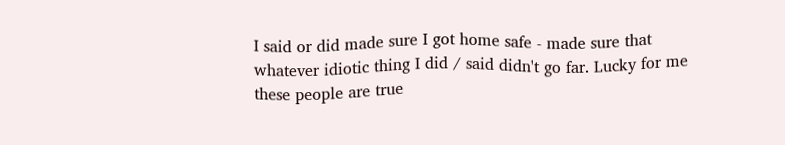I said or did made sure I got home safe - made sure that whatever idiotic thing I did / said didn't go far. Lucky for me these people are true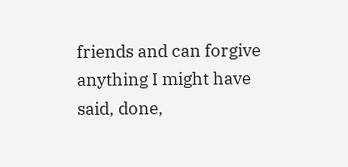friends and can forgive anything I might have said, done,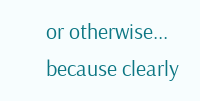or otherwise... because clearly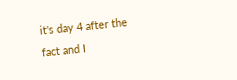it's day 4 after the fact and I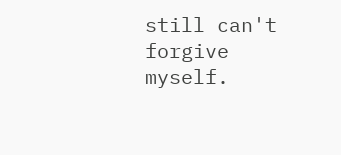still can't forgive myself.